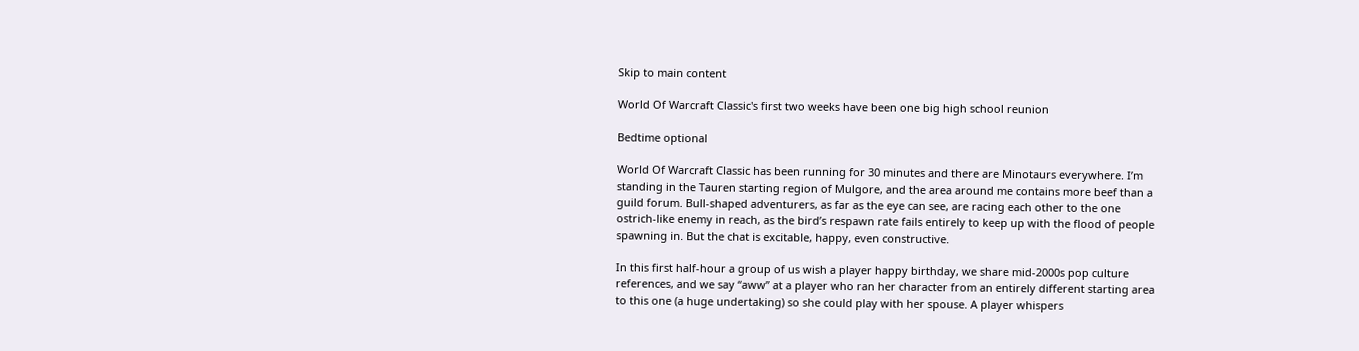Skip to main content

World Of Warcraft Classic's first two weeks have been one big high school reunion

Bedtime optional

World Of Warcraft Classic has been running for 30 minutes and there are Minotaurs everywhere. I’m standing in the Tauren starting region of Mulgore, and the area around me contains more beef than a guild forum. Bull-shaped adventurers, as far as the eye can see, are racing each other to the one ostrich-like enemy in reach, as the bird’s respawn rate fails entirely to keep up with the flood of people spawning in. But the chat is excitable, happy, even constructive.

In this first half-hour a group of us wish a player happy birthday, we share mid-2000s pop culture references, and we say “aww” at a player who ran her character from an entirely different starting area to this one (a huge undertaking) so she could play with her spouse. A player whispers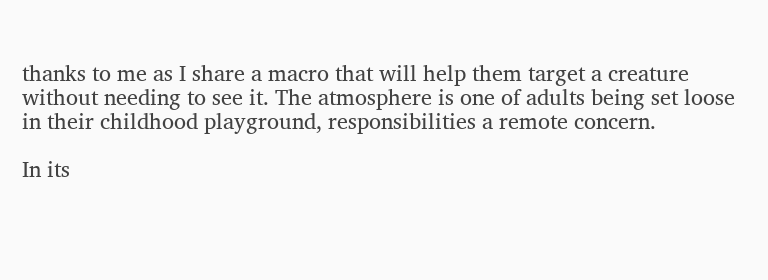thanks to me as I share a macro that will help them target a creature without needing to see it. The atmosphere is one of adults being set loose in their childhood playground, responsibilities a remote concern.

In its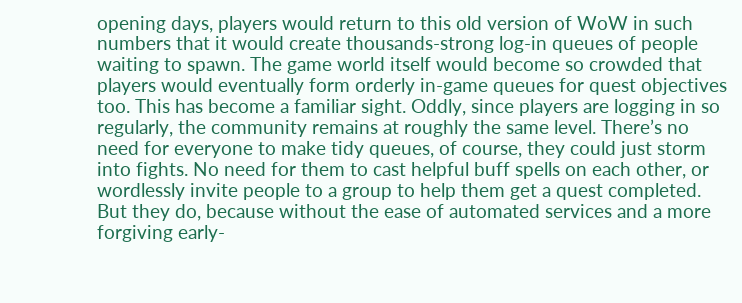opening days, players would return to this old version of WoW in such numbers that it would create thousands-strong log-in queues of people waiting to spawn. The game world itself would become so crowded that players would eventually form orderly in-game queues for quest objectives too. This has become a familiar sight. Oddly, since players are logging in so regularly, the community remains at roughly the same level. There’s no need for everyone to make tidy queues, of course, they could just storm into fights. No need for them to cast helpful buff spells on each other, or wordlessly invite people to a group to help them get a quest completed. But they do, because without the ease of automated services and a more forgiving early-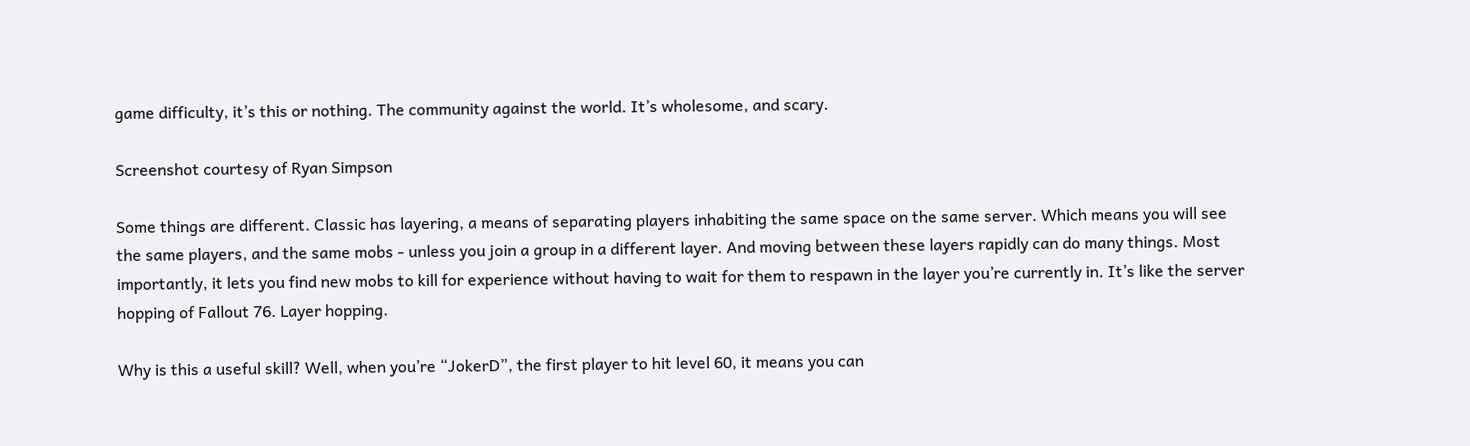game difficulty, it’s this or nothing. The community against the world. It’s wholesome, and scary.

Screenshot courtesy of Ryan Simpson

Some things are different. Classic has layering, a means of separating players inhabiting the same space on the same server. Which means you will see the same players, and the same mobs - unless you join a group in a different layer. And moving between these layers rapidly can do many things. Most importantly, it lets you find new mobs to kill for experience without having to wait for them to respawn in the layer you’re currently in. It’s like the server hopping of Fallout 76. Layer hopping.

Why is this a useful skill? Well, when you’re “JokerD”, the first player to hit level 60, it means you can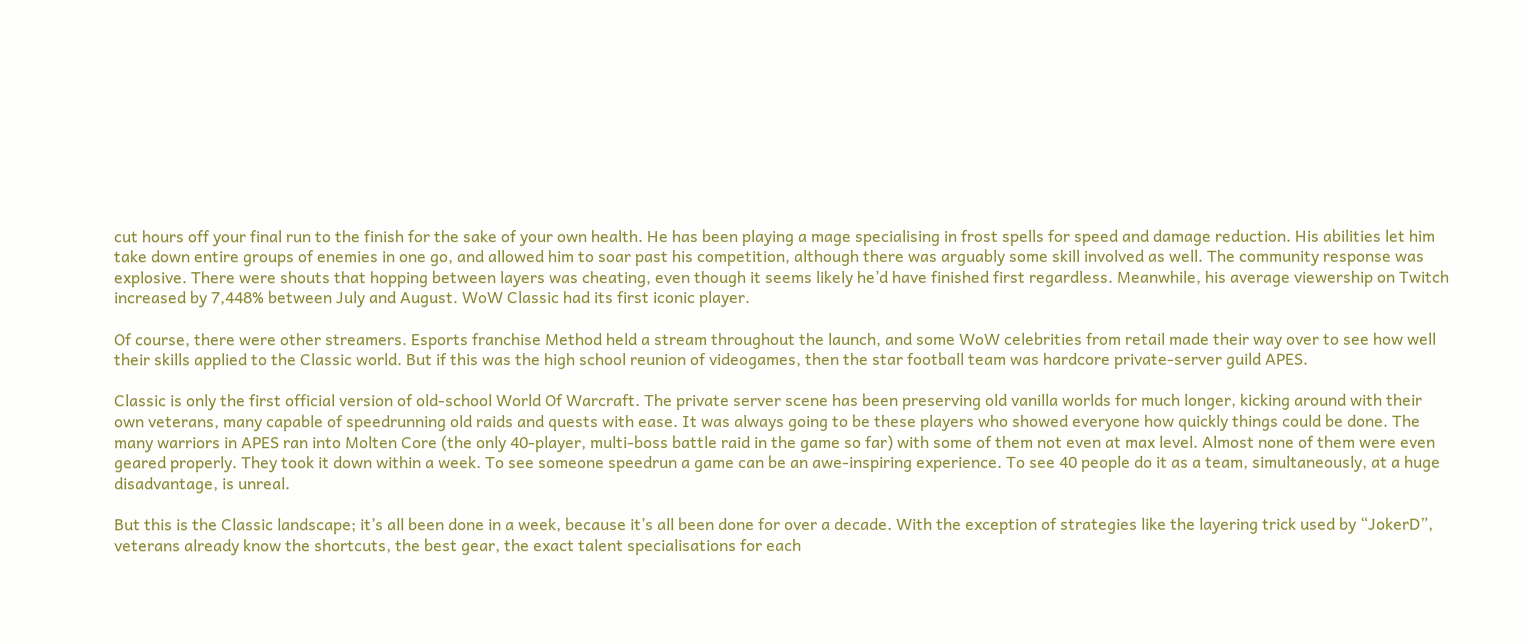cut hours off your final run to the finish for the sake of your own health. He has been playing a mage specialising in frost spells for speed and damage reduction. His abilities let him take down entire groups of enemies in one go, and allowed him to soar past his competition, although there was arguably some skill involved as well. The community response was explosive. There were shouts that hopping between layers was cheating, even though it seems likely he’d have finished first regardless. Meanwhile, his average viewership on Twitch increased by 7,448% between July and August. WoW Classic had its first iconic player.

Of course, there were other streamers. Esports franchise Method held a stream throughout the launch, and some WoW celebrities from retail made their way over to see how well their skills applied to the Classic world. But if this was the high school reunion of videogames, then the star football team was hardcore private-server guild APES.

Classic is only the first official version of old-school World Of Warcraft. The private server scene has been preserving old vanilla worlds for much longer, kicking around with their own veterans, many capable of speedrunning old raids and quests with ease. It was always going to be these players who showed everyone how quickly things could be done. The many warriors in APES ran into Molten Core (the only 40-player, multi-boss battle raid in the game so far) with some of them not even at max level. Almost none of them were even geared properly. They took it down within a week. To see someone speedrun a game can be an awe-inspiring experience. To see 40 people do it as a team, simultaneously, at a huge disadvantage, is unreal.

But this is the Classic landscape; it’s all been done in a week, because it’s all been done for over a decade. With the exception of strategies like the layering trick used by “JokerD”, veterans already know the shortcuts, the best gear, the exact talent specialisations for each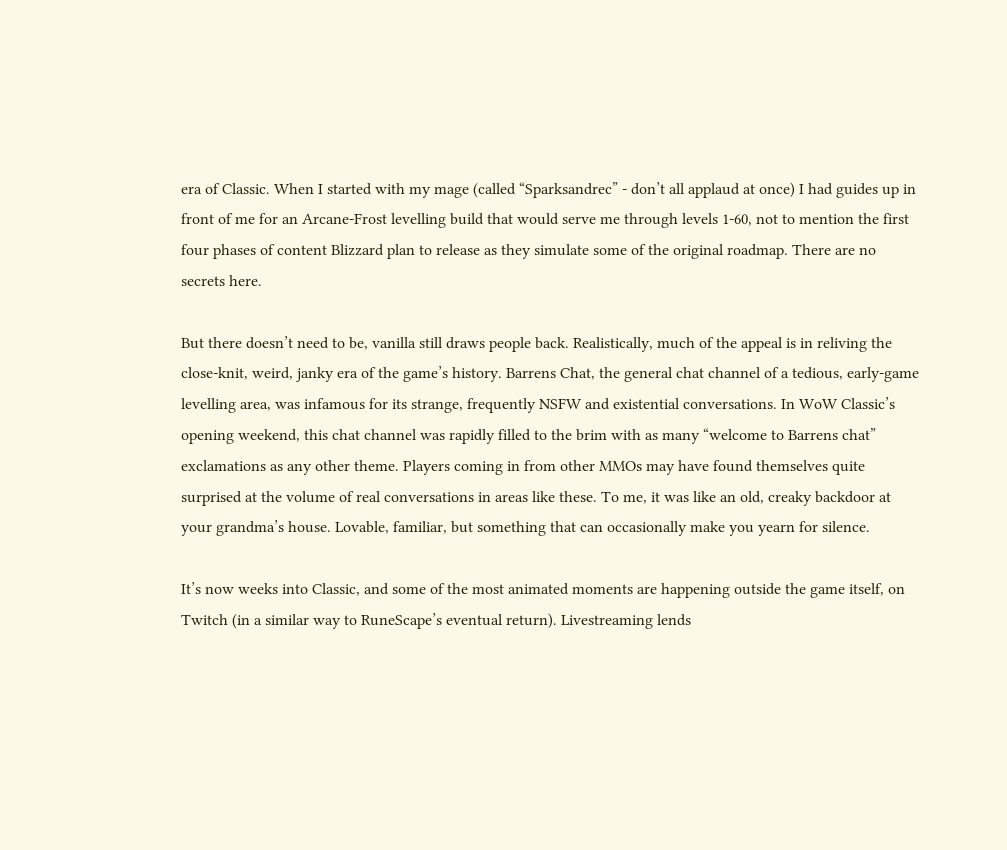era of Classic. When I started with my mage (called “Sparksandrec” - don’t all applaud at once) I had guides up in front of me for an Arcane-Frost levelling build that would serve me through levels 1-60, not to mention the first four phases of content Blizzard plan to release as they simulate some of the original roadmap. There are no secrets here.

But there doesn’t need to be, vanilla still draws people back. Realistically, much of the appeal is in reliving the close-knit, weird, janky era of the game’s history. Barrens Chat, the general chat channel of a tedious, early-game levelling area, was infamous for its strange, frequently NSFW and existential conversations. In WoW Classic’s opening weekend, this chat channel was rapidly filled to the brim with as many “welcome to Barrens chat” exclamations as any other theme. Players coming in from other MMOs may have found themselves quite surprised at the volume of real conversations in areas like these. To me, it was like an old, creaky backdoor at your grandma’s house. Lovable, familiar, but something that can occasionally make you yearn for silence.

It’s now weeks into Classic, and some of the most animated moments are happening outside the game itself, on Twitch (in a similar way to RuneScape’s eventual return). Livestreaming lends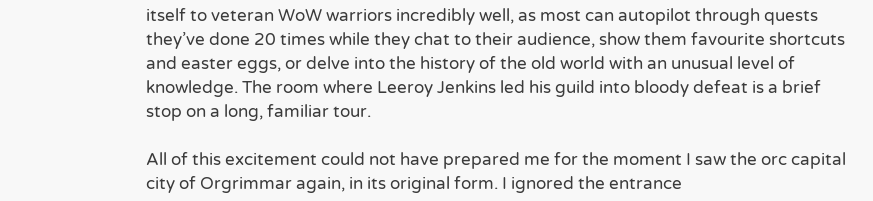itself to veteran WoW warriors incredibly well, as most can autopilot through quests they’ve done 20 times while they chat to their audience, show them favourite shortcuts and easter eggs, or delve into the history of the old world with an unusual level of knowledge. The room where Leeroy Jenkins led his guild into bloody defeat is a brief stop on a long, familiar tour.

All of this excitement could not have prepared me for the moment I saw the orc capital city of Orgrimmar again, in its original form. I ignored the entrance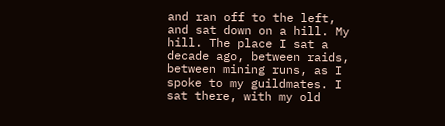and ran off to the left, and sat down on a hill. My hill. The place I sat a decade ago, between raids, between mining runs, as I spoke to my guildmates. I sat there, with my old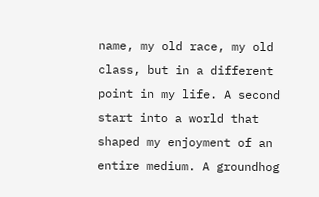name, my old race, my old class, but in a different point in my life. A second start into a world that shaped my enjoyment of an entire medium. A groundhog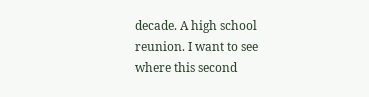decade. A high school reunion. I want to see where this second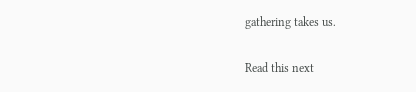gathering takes us.

Read this next